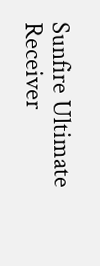Sunfire Ultimate Receiver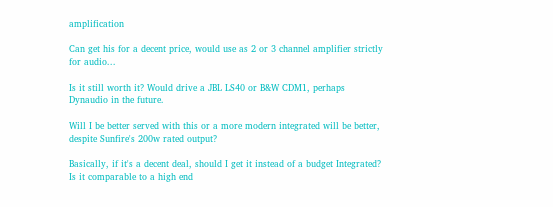amplification

Can get his for a decent price, would use as 2 or 3 channel amplifier strictly for audio...

Is it still worth it? Would drive a JBL LS40 or B&W CDM1, perhaps Dynaudio in the future.

Will I be better served with this or a more modern integrated will be better, despite Sunfire's 200w rated output?

Basically, if it's a decent deal, should I get it instead of a budget Integrated? Is it comparable to a high end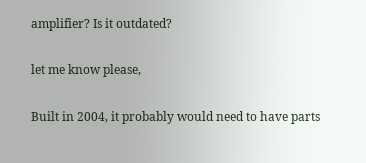amplifier? Is it outdated?

let me know please,

Built in 2004, it probably would need to have parts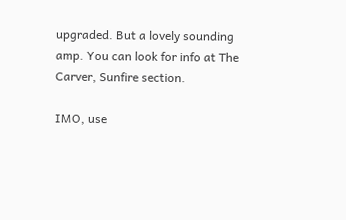upgraded. But a lovely sounding amp. You can look for info at The Carver, Sunfire section.

IMO, use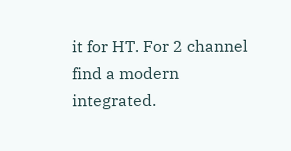it for HT. For 2 channel find a modern integrated.